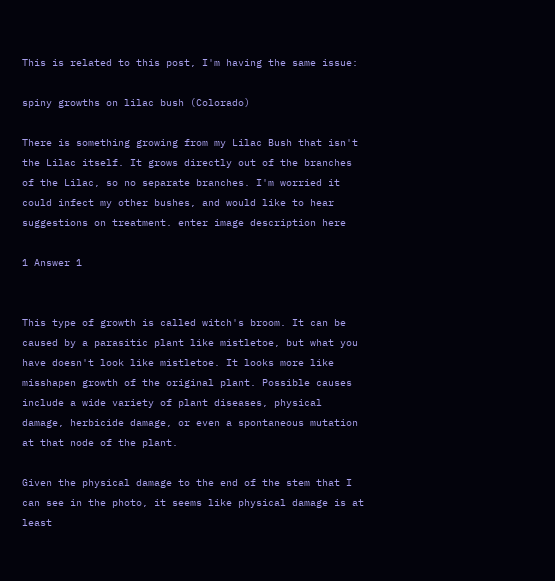This is related to this post, I'm having the same issue:

spiny growths on lilac bush (Colorado)

There is something growing from my Lilac Bush that isn't the Lilac itself. It grows directly out of the branches of the Lilac, so no separate branches. I'm worried it could infect my other bushes, and would like to hear suggestions on treatment. enter image description here

1 Answer 1


This type of growth is called witch's broom. It can be caused by a parasitic plant like mistletoe, but what you have doesn't look like mistletoe. It looks more like misshapen growth of the original plant. Possible causes include a wide variety of plant diseases, physical damage, herbicide damage, or even a spontaneous mutation at that node of the plant.

Given the physical damage to the end of the stem that I can see in the photo, it seems like physical damage is at least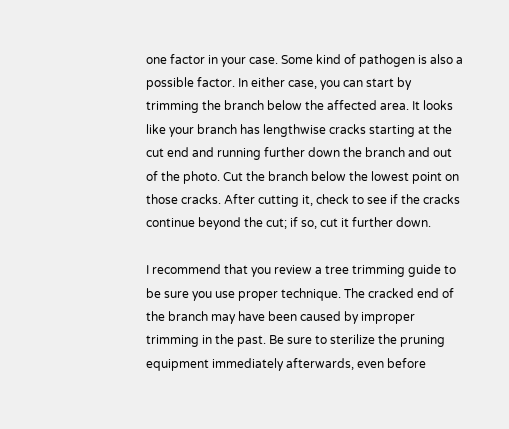one factor in your case. Some kind of pathogen is also a possible factor. In either case, you can start by trimming the branch below the affected area. It looks like your branch has lengthwise cracks starting at the cut end and running further down the branch and out of the photo. Cut the branch below the lowest point on those cracks. After cutting it, check to see if the cracks continue beyond the cut; if so, cut it further down.

I recommend that you review a tree trimming guide to be sure you use proper technique. The cracked end of the branch may have been caused by improper trimming in the past. Be sure to sterilize the pruning equipment immediately afterwards, even before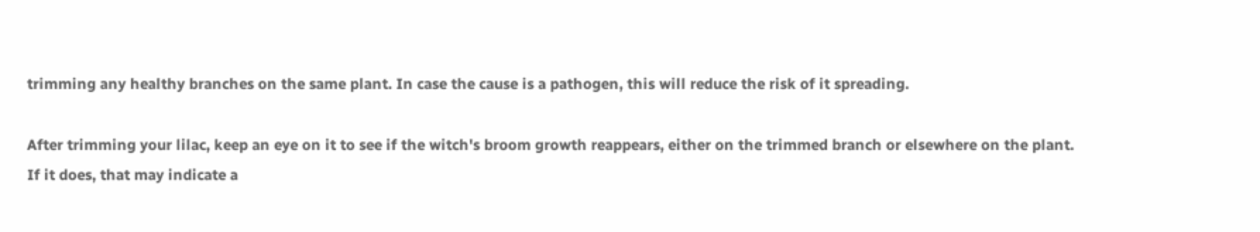trimming any healthy branches on the same plant. In case the cause is a pathogen, this will reduce the risk of it spreading.

After trimming your lilac, keep an eye on it to see if the witch's broom growth reappears, either on the trimmed branch or elsewhere on the plant. If it does, that may indicate a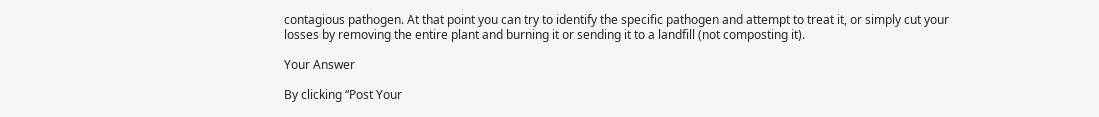contagious pathogen. At that point you can try to identify the specific pathogen and attempt to treat it, or simply cut your losses by removing the entire plant and burning it or sending it to a landfill (not composting it).

Your Answer

By clicking “Post Your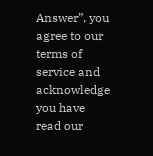Answer”, you agree to our terms of service and acknowledge you have read our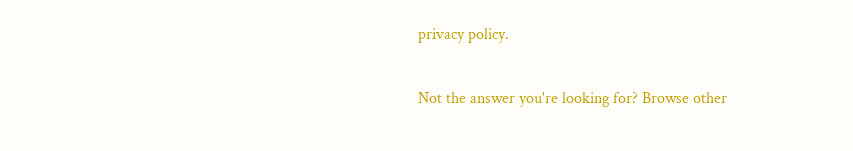privacy policy.

Not the answer you're looking for? Browse other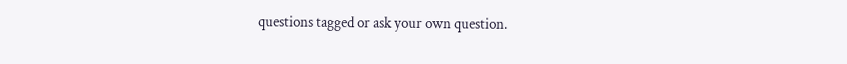questions tagged or ask your own question.